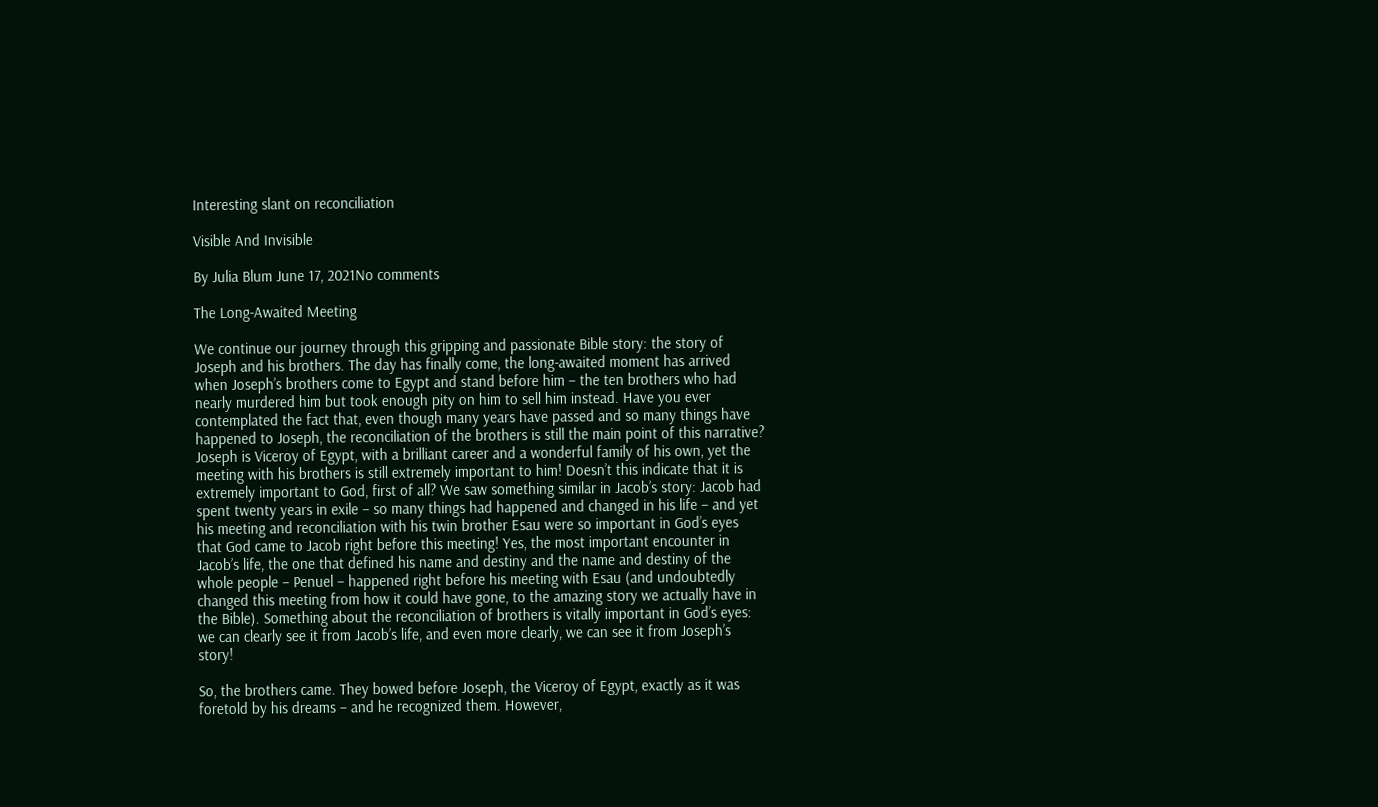Interesting slant on reconciliation

Visible And Invisible

By Julia Blum June 17, 2021No comments

The Long-Awaited Meeting

We continue our journey through this gripping and passionate Bible story: the story of Joseph and his brothers. The day has finally come, the long-awaited moment has arrived when Joseph’s brothers come to Egypt and stand before him – the ten brothers who had nearly murdered him but took enough pity on him to sell him instead. Have you ever contemplated the fact that, even though many years have passed and so many things have happened to Joseph, the reconciliation of the brothers is still the main point of this narrative? Joseph is Viceroy of Egypt, with a brilliant career and a wonderful family of his own, yet the meeting with his brothers is still extremely important to him! Doesn’t this indicate that it is extremely important to God, first of all? We saw something similar in Jacob’s story: Jacob had spent twenty years in exile – so many things had happened and changed in his life – and yet his meeting and reconciliation with his twin brother Esau were so important in God’s eyes that God came to Jacob right before this meeting! Yes, the most important encounter in Jacob’s life, the one that defined his name and destiny and the name and destiny of the whole people – Penuel – happened right before his meeting with Esau (and undoubtedly changed this meeting from how it could have gone, to the amazing story we actually have in the Bible). Something about the reconciliation of brothers is vitally important in God’s eyes: we can clearly see it from Jacob’s life, and even more clearly, we can see it from Joseph’s story!

So, the brothers came. They bowed before Joseph, the Viceroy of Egypt, exactly as it was foretold by his dreams – and he recognized them. However,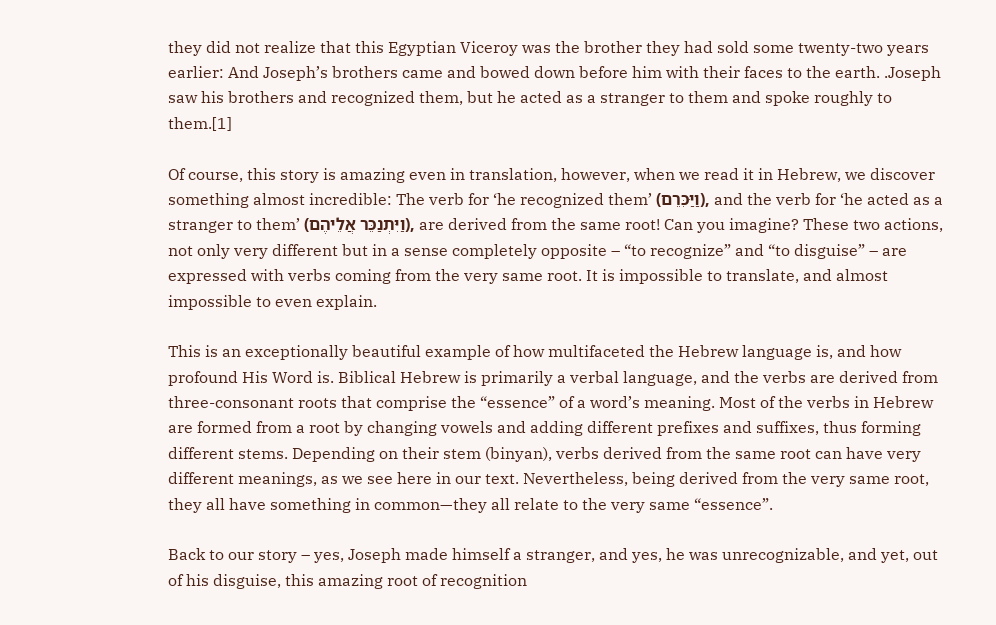they did not realize that this Egyptian Viceroy was the brother they had sold some twenty-two years earlier: And Joseph’s brothers came and bowed down before him with their faces to the earth. .Joseph saw his brothers and recognized them, but he acted as a stranger to them and spoke roughly to them.[1]

Of course, this story is amazing even in translation, however, when we read it in Hebrew, we discover something almost incredible: The verb for ‘he recognized them’ (וַיַּכִּרֵם), and the verb for ‘he acted as a stranger to them’ (וַיִּתְנַכֵּר אֲלֵיהֶם), are derived from the same root! Can you imagine? These two actions, not only very different but in a sense completely opposite – “to recognize” and “to disguise” – are expressed with verbs coming from the very same root. It is impossible to translate, and almost impossible to even explain.

This is an exceptionally beautiful example of how multifaceted the Hebrew language is, and how profound His Word is. Biblical Hebrew is primarily a verbal language, and the verbs are derived from three-consonant roots that comprise the “essence” of a word’s meaning. Most of the verbs in Hebrew are formed from a root by changing vowels and adding different prefixes and suffixes, thus forming different stems. Depending on their stem (binyan), verbs derived from the same root can have very different meanings, as we see here in our text. Nevertheless, being derived from the very same root, they all have something in common—they all relate to the very same “essence”.

Back to our story – yes, Joseph made himself a stranger, and yes, he was unrecognizable, and yet, out of his disguise, this amazing root of recognition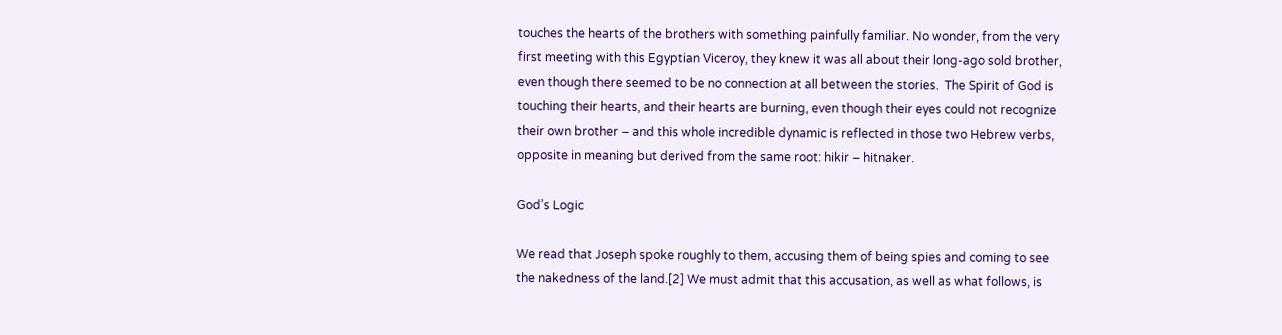touches the hearts of the brothers with something painfully familiar. No wonder, from the very first meeting with this Egyptian Viceroy, they knew it was all about their long-ago sold brother, even though there seemed to be no connection at all between the stories.  The Spirit of God is touching their hearts, and their hearts are burning, even though their eyes could not recognize their own brother – and this whole incredible dynamic is reflected in those two Hebrew verbs, opposite in meaning but derived from the same root: hikir – hitnaker.

God’s Logic

We read that Joseph spoke roughly to them, accusing them of being spies and coming to see the nakedness of the land.[2] We must admit that this accusation, as well as what follows, is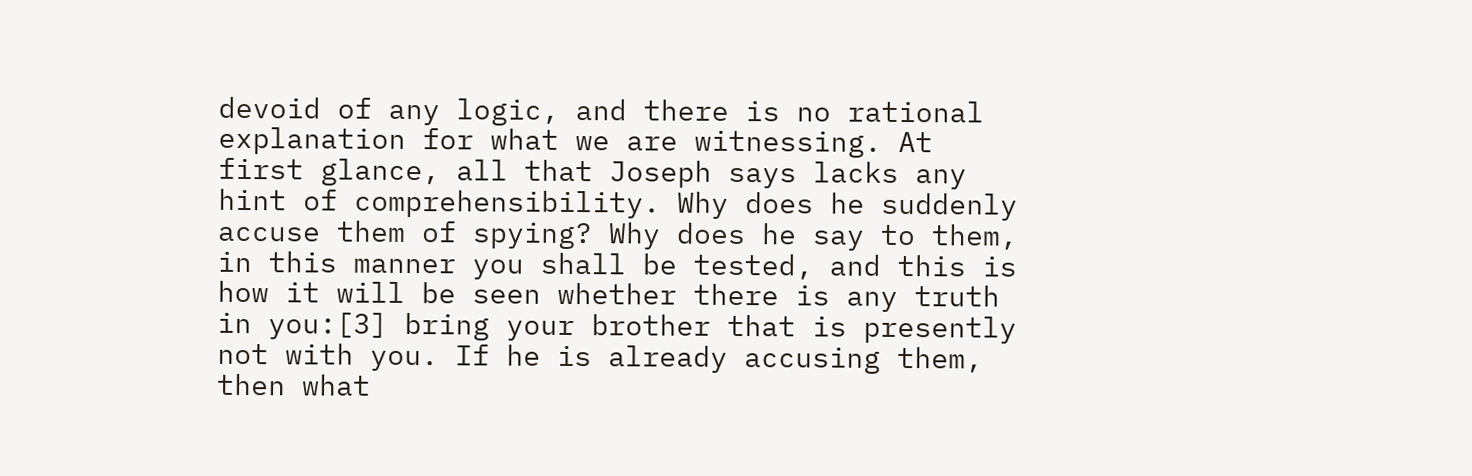devoid of any logic, and there is no rational explanation for what we are witnessing. At first glance, all that Joseph says lacks any hint of comprehensibility. Why does he suddenly accuse them of spying? Why does he say to them, in this manner you shall be tested, and this is how it will be seen whether there is any truth in you:[3] bring your brother that is presently not with you. If he is already accusing them, then what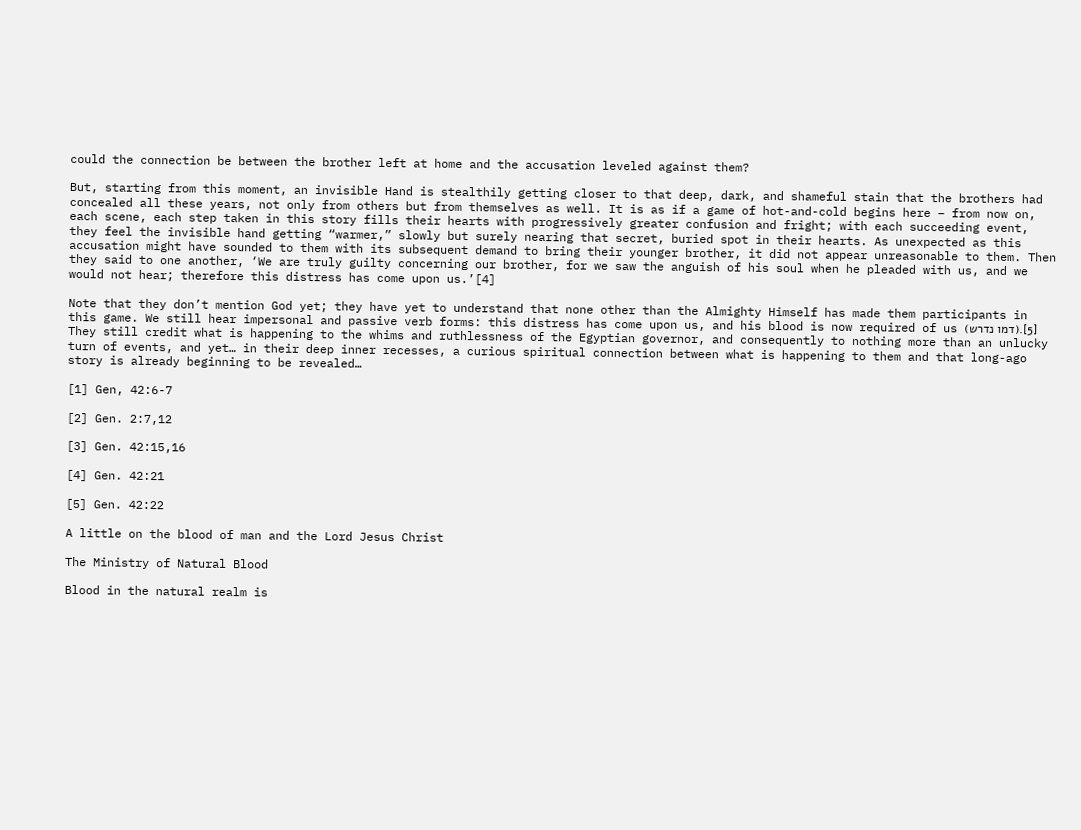could the connection be between the brother left at home and the accusation leveled against them?

But, starting from this moment, an invisible Hand is stealthily getting closer to that deep, dark, and shameful stain that the brothers had concealed all these years, not only from others but from themselves as well. It is as if a game of hot-and-cold begins here – from now on, each scene, each step taken in this story fills their hearts with progressively greater confusion and fright; with each succeeding event, they feel the invisible hand getting “warmer,” slowly but surely nearing that secret, buried spot in their hearts. As unexpected as this accusation might have sounded to them with its subsequent demand to bring their younger brother, it did not appear unreasonable to them. Then they said to one another, ‘We are truly guilty concerning our brother, for we saw the anguish of his soul when he pleaded with us, and we would not hear; therefore this distress has come upon us.’[4]

Note that they don’t mention God yet; they have yet to understand that none other than the Almighty Himself has made them participants in this game. We still hear impersonal and passive verb forms: this distress has come upon us, and his blood is now required of us (דמו נדרש).[5] They still credit what is happening to the whims and ruthlessness of the Egyptian governor, and consequently to nothing more than an unlucky turn of events, and yet… in their deep inner recesses, a curious spiritual connection between what is happening to them and that long-ago story is already beginning to be revealed…

[1] Gen, 42:6-7

[2] Gen. 2:7,12

[3] Gen. 42:15,16

[4] Gen. 42:21

[5] Gen. 42:22

A little on the blood of man and the Lord Jesus Christ

The Ministry of Natural Blood

Blood in the natural realm is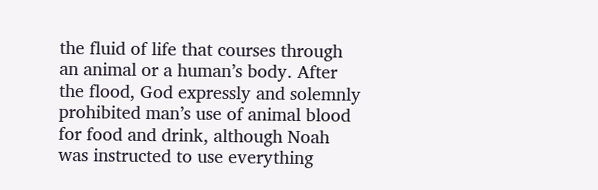the fluid of life that courses through an animal or a human’s body. After the flood, God expressly and solemnly prohibited man’s use of animal blood for food and drink, although Noah was instructed to use everything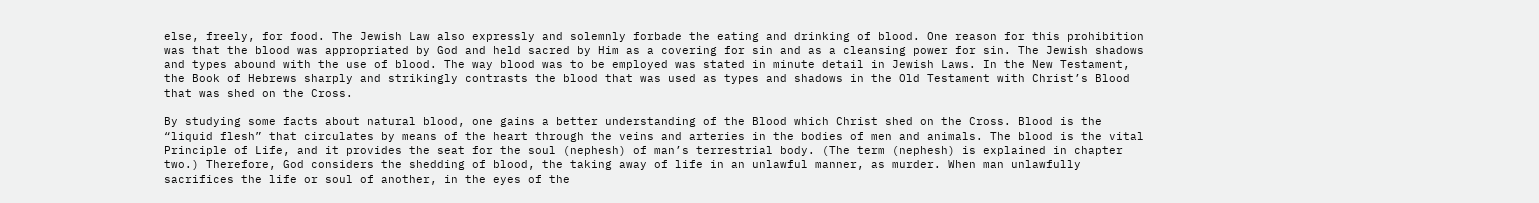else, freely, for food. The Jewish Law also expressly and solemnly forbade the eating and drinking of blood. One reason for this prohibition was that the blood was appropriated by God and held sacred by Him as a covering for sin and as a cleansing power for sin. The Jewish shadows and types abound with the use of blood. The way blood was to be employed was stated in minute detail in Jewish Laws. In the New Testament, the Book of Hebrews sharply and strikingly contrasts the blood that was used as types and shadows in the Old Testament with Christ’s Blood that was shed on the Cross.

By studying some facts about natural blood, one gains a better understanding of the Blood which Christ shed on the Cross. Blood is the “liquid flesh” that circulates by means of the heart through the veins and arteries in the bodies of men and animals. The blood is the vital Principle of Life, and it provides the seat for the soul (nephesh) of man’s terrestrial body. (The term (nephesh) is explained in chapter two.) Therefore, God considers the shedding of blood, the taking away of life in an unlawful manner, as murder. When man unlawfully sacrifices the life or soul of another, in the eyes of the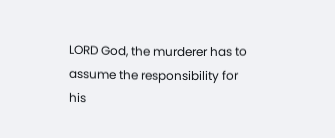LORD God, the murderer has to assume the responsibility for his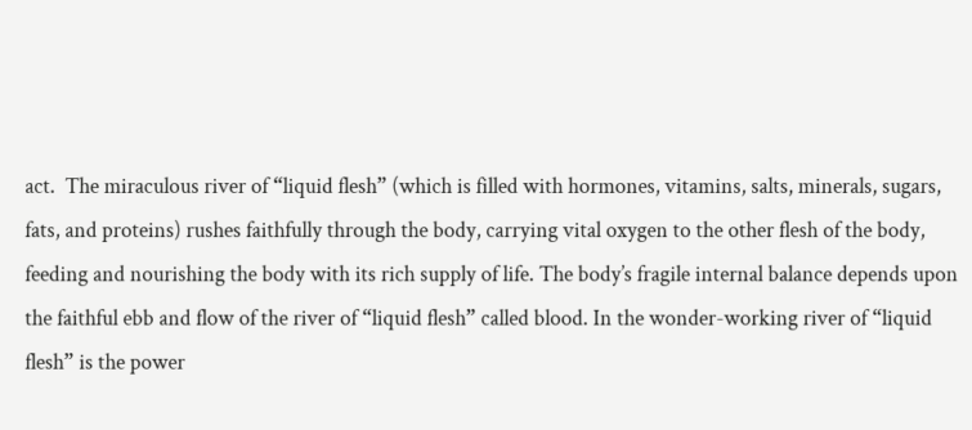act.  The miraculous river of “liquid flesh” (which is filled with hormones, vitamins, salts, minerals, sugars, fats, and proteins) rushes faithfully through the body, carrying vital oxygen to the other flesh of the body, feeding and nourishing the body with its rich supply of life. The body’s fragile internal balance depends upon the faithful ebb and flow of the river of “liquid flesh” called blood. In the wonder-working river of “liquid flesh” is the power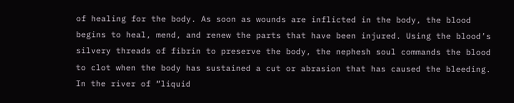of healing for the body. As soon as wounds are inflicted in the body, the blood begins to heal, mend, and renew the parts that have been injured. Using the blood’s silvery threads of fibrin to preserve the body, the nephesh soul commands the blood to clot when the body has sustained a cut or abrasion that has caused the bleeding.  In the river of “liquid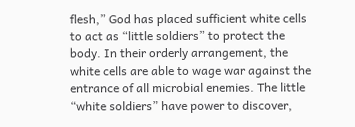flesh,” God has placed sufficient white cells to act as “little soldiers” to protect the body. In their orderly arrangement, the white cells are able to wage war against the entrance of all microbial enemies. The little “white soldiers” have power to discover,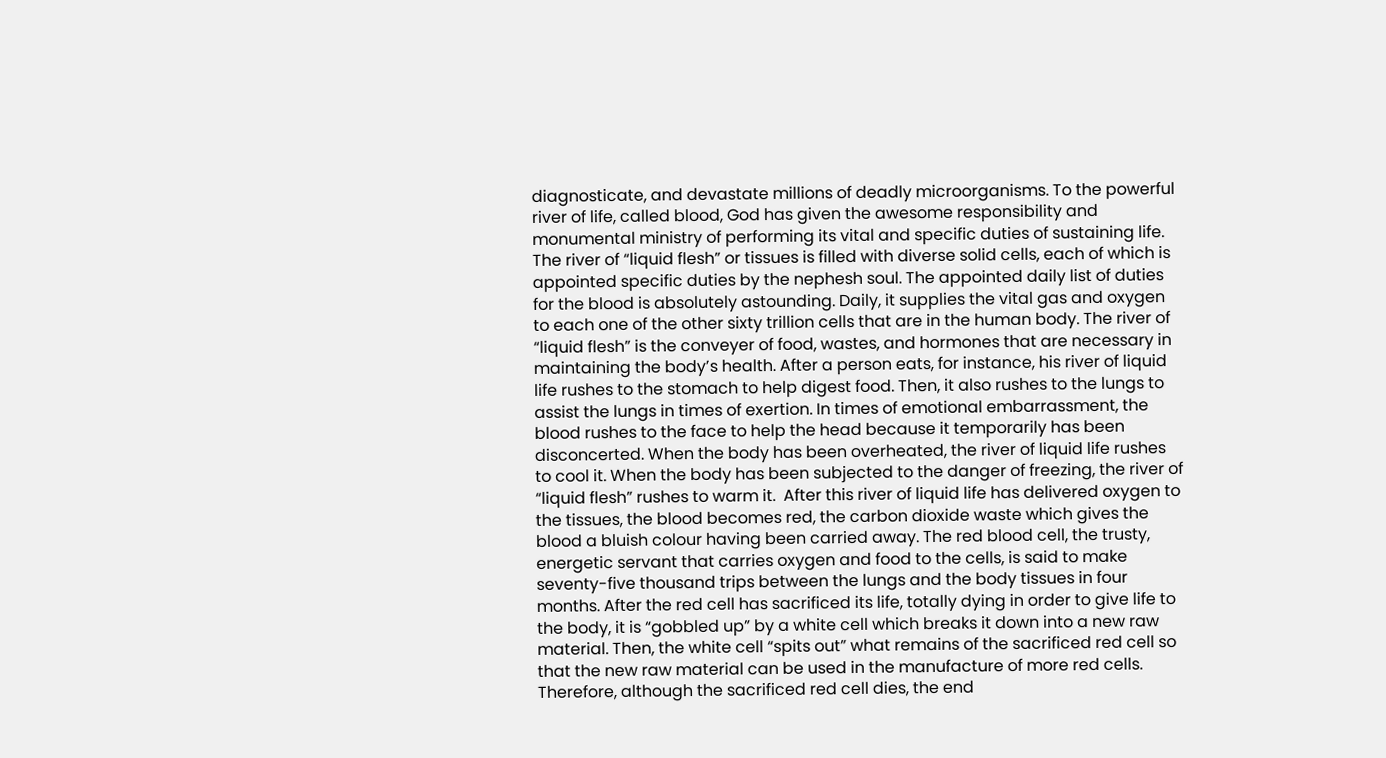diagnosticate, and devastate millions of deadly microorganisms. To the powerful river of life, called blood, God has given the awesome responsibility and monumental ministry of performing its vital and specific duties of sustaining life. The river of “liquid flesh” or tissues is filled with diverse solid cells, each of which is appointed specific duties by the nephesh soul. The appointed daily list of duties for the blood is absolutely astounding. Daily, it supplies the vital gas and oxygen to each one of the other sixty trillion cells that are in the human body. The river of “liquid flesh” is the conveyer of food, wastes, and hormones that are necessary in maintaining the body’s health. After a person eats, for instance, his river of liquid life rushes to the stomach to help digest food. Then, it also rushes to the lungs to assist the lungs in times of exertion. In times of emotional embarrassment, the blood rushes to the face to help the head because it temporarily has been disconcerted. When the body has been overheated, the river of liquid life rushes to cool it. When the body has been subjected to the danger of freezing, the river of “liquid flesh” rushes to warm it.  After this river of liquid life has delivered oxygen to the tissues, the blood becomes red, the carbon dioxide waste which gives the blood a bluish colour having been carried away. The red blood cell, the trusty, energetic servant that carries oxygen and food to the cells, is said to make seventy-five thousand trips between the lungs and the body tissues in four months. After the red cell has sacrificed its life, totally dying in order to give life to the body, it is “gobbled up” by a white cell which breaks it down into a new raw material. Then, the white cell “spits out” what remains of the sacrificed red cell so that the new raw material can be used in the manufacture of more red cells. Therefore, although the sacrificed red cell dies, the end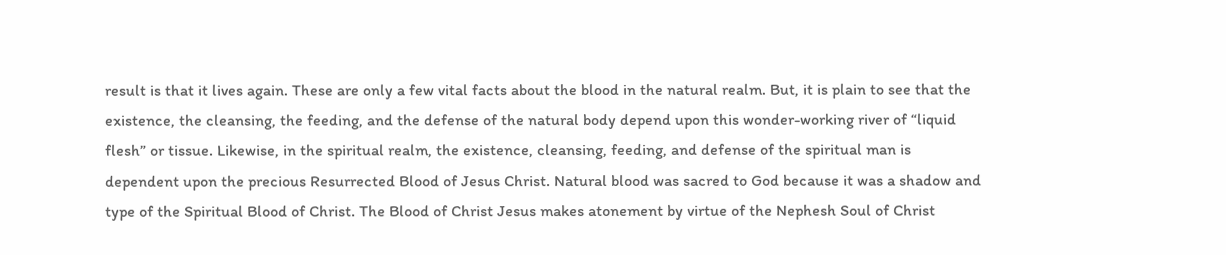result is that it lives again. These are only a few vital facts about the blood in the natural realm. But, it is plain to see that the existence, the cleansing, the feeding, and the defense of the natural body depend upon this wonder-working river of “liquid flesh” or tissue. Likewise, in the spiritual realm, the existence, cleansing, feeding, and defense of the spiritual man is dependent upon the precious Resurrected Blood of Jesus Christ. Natural blood was sacred to God because it was a shadow and type of the Spiritual Blood of Christ. The Blood of Christ Jesus makes atonement by virtue of the Nephesh Soul of Christ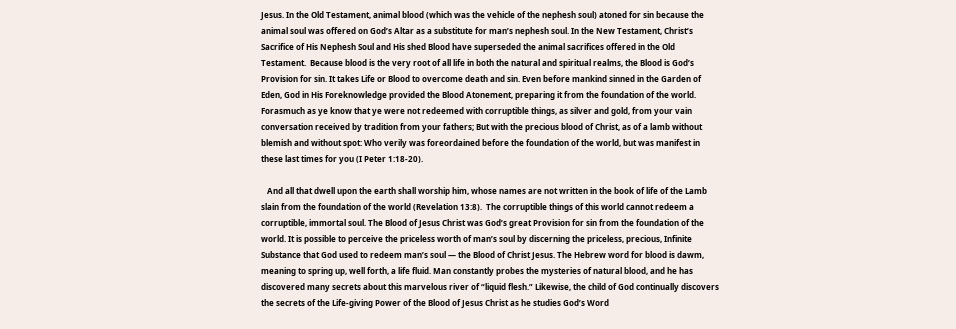Jesus. In the Old Testament, animal blood (which was the vehicle of the nephesh soul) atoned for sin because the animal soul was offered on God’s Altar as a substitute for man’s nephesh soul. In the New Testament, Christ’s Sacrifice of His Nephesh Soul and His shed Blood have superseded the animal sacrifices offered in the Old Testament.  Because blood is the very root of all life in both the natural and spiritual realms, the Blood is God’s Provision for sin. It takes Life or Blood to overcome death and sin. Even before mankind sinned in the Garden of Eden, God in His Foreknowledge provided the Blood Atonement, preparing it from the foundation of the world. Forasmuch as ye know that ye were not redeemed with corruptible things, as silver and gold, from your vain conversation received by tradition from your fathers; But with the precious blood of Christ, as of a lamb without blemish and without spot: Who verily was foreordained before the foundation of the world, but was manifest in these last times for you (I Peter 1:18-20).

   And all that dwell upon the earth shall worship him, whose names are not written in the book of life of the Lamb slain from the foundation of the world (Revelation 13:8).  The corruptible things of this world cannot redeem a corruptible, immortal soul. The Blood of Jesus Christ was God’s great Provision for sin from the foundation of the world. It is possible to perceive the priceless worth of man’s soul by discerning the priceless, precious, Infinite Substance that God used to redeem man’s soul — the Blood of Christ Jesus. The Hebrew word for blood is dawm, meaning to spring up, well forth, a life fluid. Man constantly probes the mysteries of natural blood, and he has discovered many secrets about this marvelous river of “liquid flesh.” Likewise, the child of God continually discovers the secrets of the Life-giving Power of the Blood of Jesus Christ as he studies God’s Word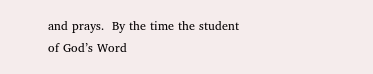and prays.  By the time the student of God’s Word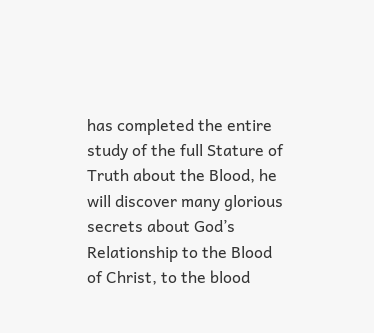has completed the entire study of the full Stature of Truth about the Blood, he will discover many glorious secrets about God’s Relationship to the Blood of Christ, to the blood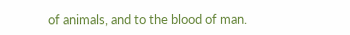of animals, and to the blood of man.